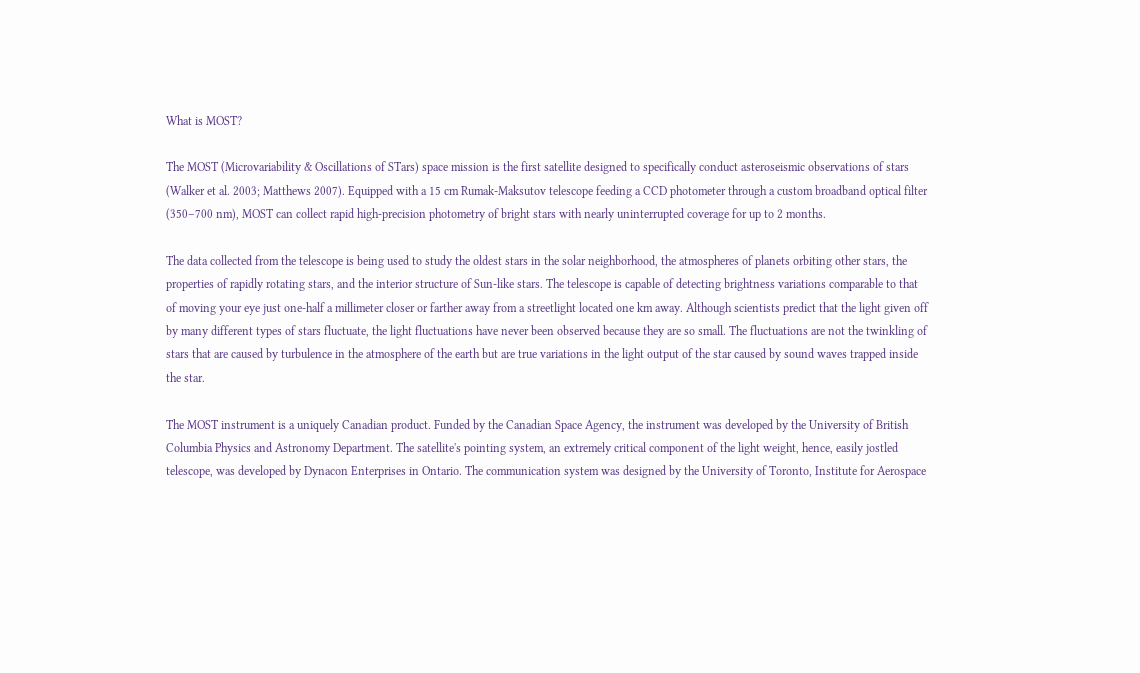What is MOST?

The MOST (Microvariability & Oscillations of STars) space mission is the first satellite designed to specifically conduct asteroseismic observations of stars (Walker et al. 2003; Matthews 2007). Equipped with a 15 cm Rumak-Maksutov telescope feeding a CCD photometer through a custom broadband optical filter (350–700 nm), MOST can collect rapid high-precision photometry of bright stars with nearly uninterrupted coverage for up to 2 months.

The data collected from the telescope is being used to study the oldest stars in the solar neighborhood, the atmospheres of planets orbiting other stars, the properties of rapidly rotating stars, and the interior structure of Sun-like stars. The telescope is capable of detecting brightness variations comparable to that of moving your eye just one-half a millimeter closer or farther away from a streetlight located one km away. Although scientists predict that the light given off by many different types of stars fluctuate, the light fluctuations have never been observed because they are so small. The fluctuations are not the twinkling of stars that are caused by turbulence in the atmosphere of the earth but are true variations in the light output of the star caused by sound waves trapped inside the star.

The MOST instrument is a uniquely Canadian product. Funded by the Canadian Space Agency, the instrument was developed by the University of British Columbia Physics and Astronomy Department. The satellite's pointing system, an extremely critical component of the light weight, hence, easily jostled telescope, was developed by Dynacon Enterprises in Ontario. The communication system was designed by the University of Toronto, Institute for Aerospace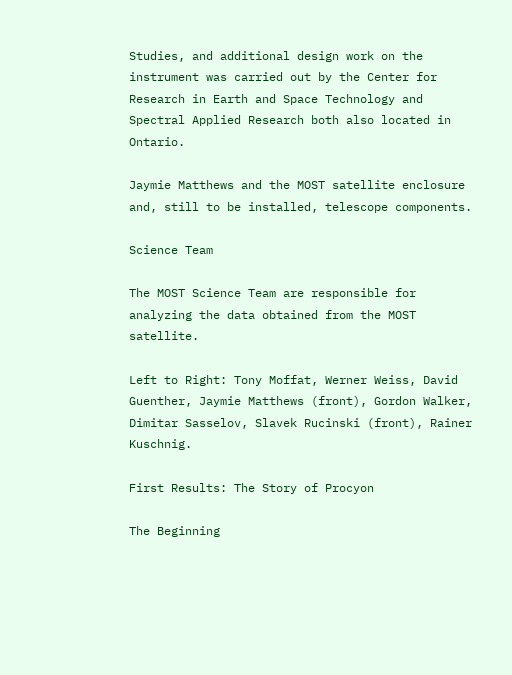Studies, and additional design work on the instrument was carried out by the Center for Research in Earth and Space Technology and Spectral Applied Research both also located in Ontario.

Jaymie Matthews and the MOST satellite enclosure and, still to be installed, telescope components.

Science Team

The MOST Science Team are responsible for analyzing the data obtained from the MOST satellite.

Left to Right: Tony Moffat, Werner Weiss, David Guenther, Jaymie Matthews (front), Gordon Walker, Dimitar Sasselov, Slavek Rucinski (front), Rainer Kuschnig.

First Results: The Story of Procyon

The Beginning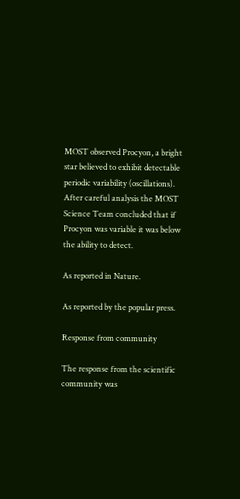MOST observed Procyon, a bright star believed to exhibit detectable periodic variability (oscillations). After careful analysis the MOST Science Team concluded that if Procyon was variable it was below the ability to detect.

As reported in Nature.

As reported by the popular press.

Response from community

The response from the scientific community was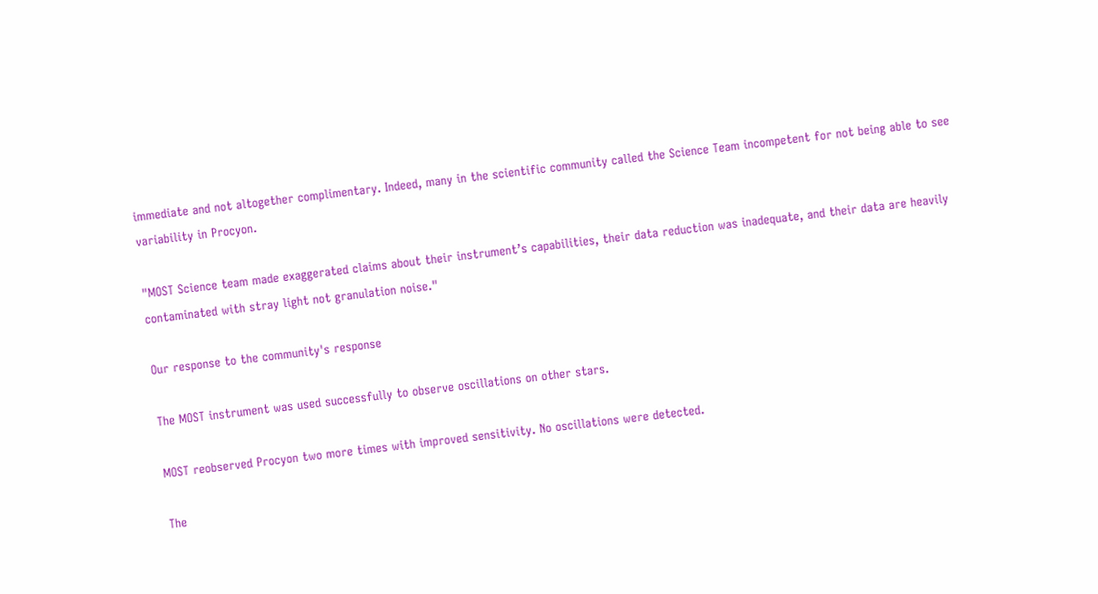immediate and not altogether complimentary. Indeed, many in the scientific community called the Science Team incompetent for not being able to see variability in Procyon.

"MOST Science team made exaggerated claims about their instrument’s capabilities, their data reduction was inadequate, and their data are heavily contaminated with stray light not granulation noise."

Our response to the community's response

The MOST instrument was used successfully to observe oscillations on other stars.

MOST reobserved Procyon two more times with improved sensitivity. No oscillations were detected.

The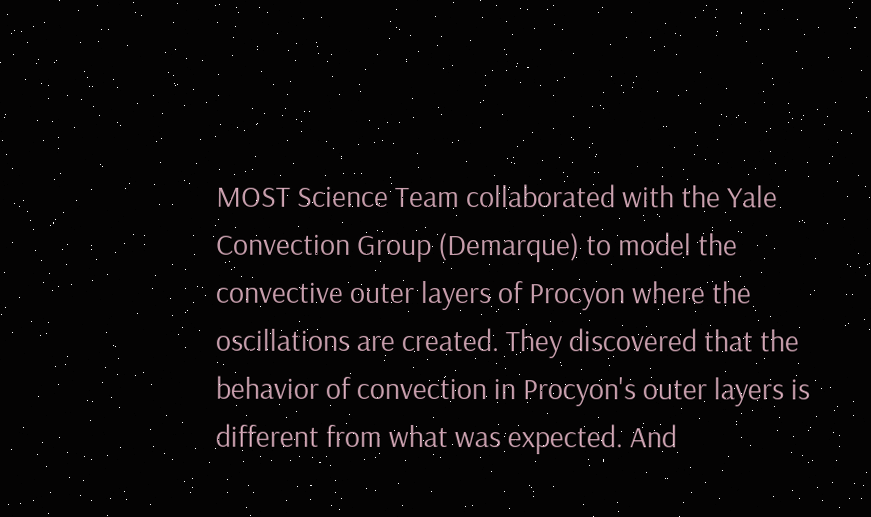MOST Science Team collaborated with the Yale Convection Group (Demarque) to model the convective outer layers of Procyon where the oscillations are created. They discovered that the behavior of convection in Procyon's outer layers is different from what was expected. And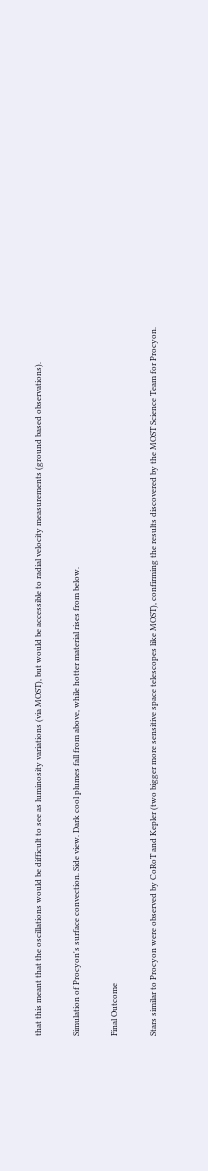that this meant that the oscillations would be difficult to see as luminosity variations (via MOST), but would be accessible to radial velocity measurements (ground based observations).

Simulation of Procyon's surface convection. Side view. Dark cool plumes fall from above, while hotter material rises from below.

Final Outcome

Stars similar to Procyon were observed by CoRoT and Kepler (two bigger more sensitive space telescopes like MOST), confirming the results discovered by the MOST Science Team for Procyon.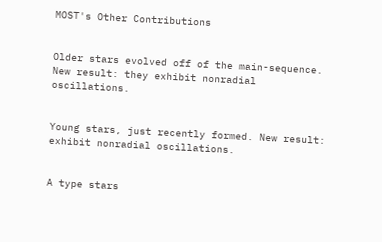MOST's Other Contributions


Older stars evolved off of the main-sequence. New result: they exhibit nonradial oscillations.


Young stars, just recently formed. New result: exhibit nonradial oscillations.


A type stars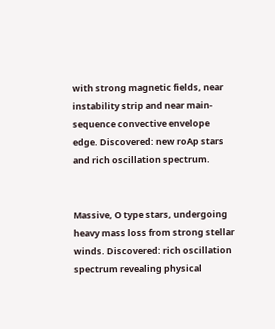with strong magnetic fields, near instability strip and near main-sequence convective envelope edge. Discovered: new roAp stars and rich oscillation spectrum.


Massive, O type stars, undergoing heavy mass loss from strong stellar winds. Discovered: rich oscillation spectrum revealing physical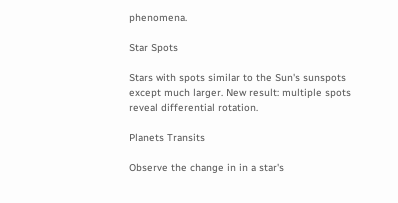phenomena.

Star Spots

Stars with spots similar to the Sun's sunspots except much larger. New result: multiple spots reveal differential rotation.

Planets Transits

Observe the change in in a star's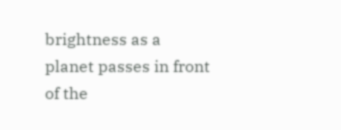brightness as a planet passes in front of the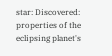star: Discovered: properties of the eclipsing planet's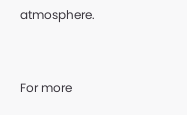atmosphere.


For more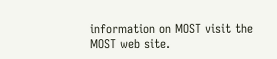information on MOST visit the MOST web site.